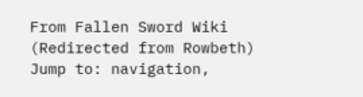From Fallen Sword Wiki
(Redirected from Rowbeth)
Jump to: navigation,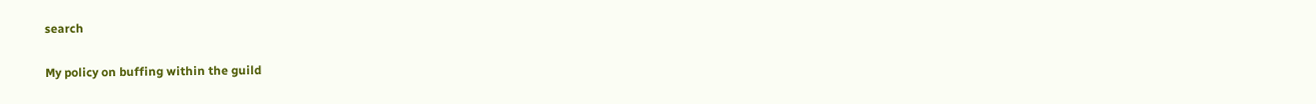search

My policy on buffing within the guild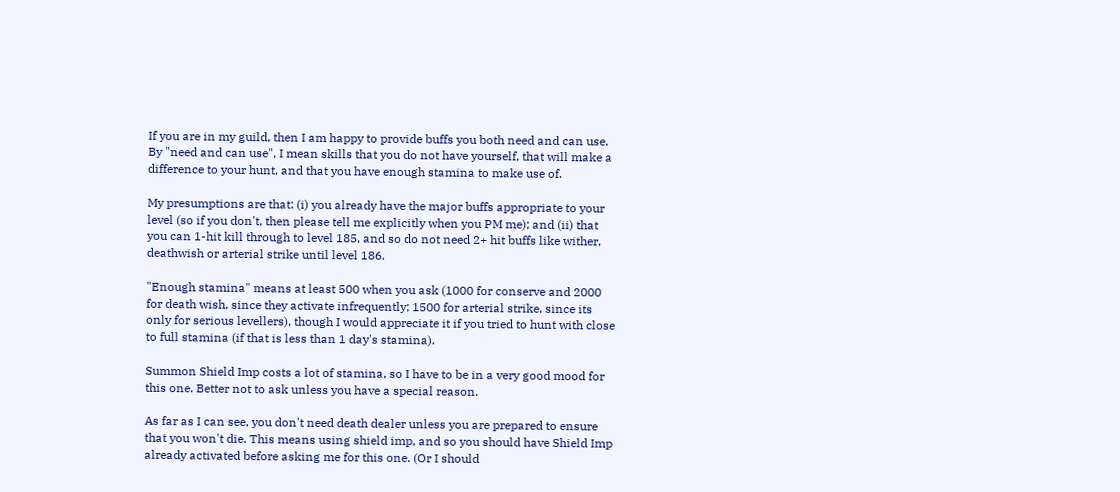If you are in my guild, then I am happy to provide buffs you both need and can use. By "need and can use", I mean skills that you do not have yourself, that will make a difference to your hunt, and that you have enough stamina to make use of.

My presumptions are that: (i) you already have the major buffs appropriate to your level (so if you don't, then please tell me explicitly when you PM me); and (ii) that you can 1-hit kill through to level 185, and so do not need 2+ hit buffs like wither, deathwish or arterial strike until level 186.

"Enough stamina" means at least 500 when you ask (1000 for conserve and 2000 for death wish, since they activate infrequently; 1500 for arterial strike, since its only for serious levellers), though I would appreciate it if you tried to hunt with close to full stamina (if that is less than 1 day's stamina).

Summon Shield Imp costs a lot of stamina, so I have to be in a very good mood for this one. Better not to ask unless you have a special reason.

As far as I can see, you don't need death dealer unless you are prepared to ensure that you won't die. This means using shield imp, and so you should have Shield Imp already activated before asking me for this one. (Or I should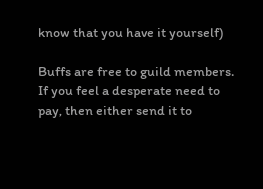know that you have it yourself)

Buffs are free to guild members. If you feel a desperate need to pay, then either send it to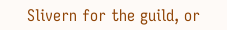Slivern for the guild, or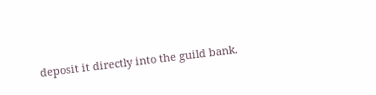deposit it directly into the guild bank.